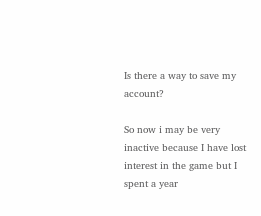Is there a way to save my account?

So now i may be very inactive because I have lost interest in the game but I spent a year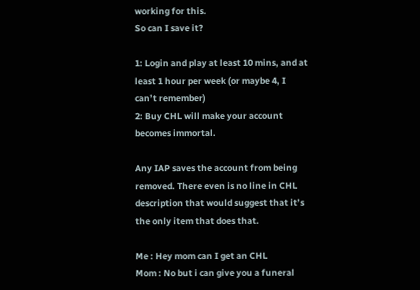working for this.
So can I save it?

1: Login and play at least 10 mins, and at least 1 hour per week (or maybe 4, I can’t remember)
2: Buy CHL will make your account becomes immortal.

Any IAP saves the account from being removed. There even is no line in CHL description that would suggest that it’s the only item that does that.

Me : Hey mom can I get an CHL
Mom : No but i can give you a funeral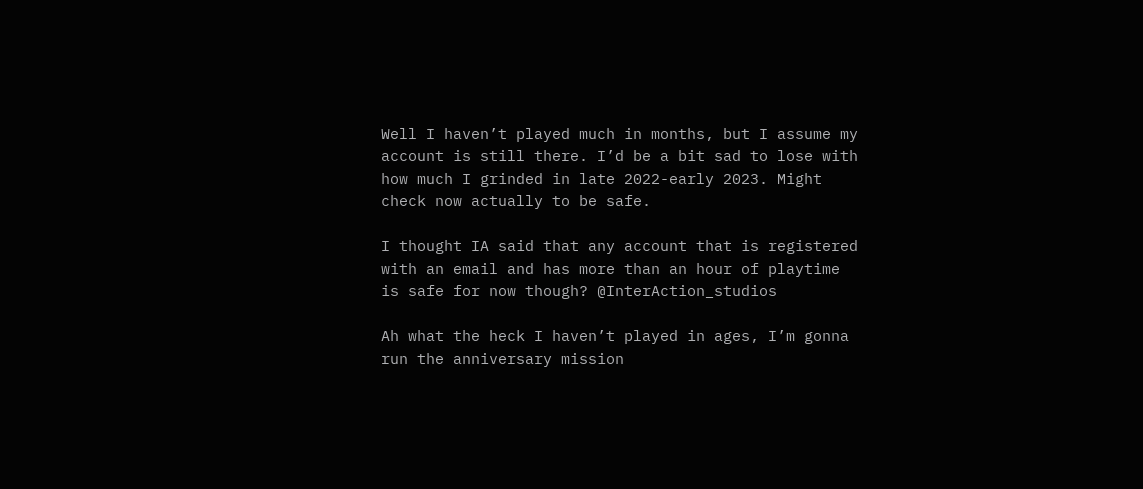Well I haven’t played much in months, but I assume my account is still there. I’d be a bit sad to lose with how much I grinded in late 2022-early 2023. Might check now actually to be safe.

I thought IA said that any account that is registered with an email and has more than an hour of playtime is safe for now though? @InterAction_studios

Ah what the heck I haven’t played in ages, I’m gonna run the anniversary mission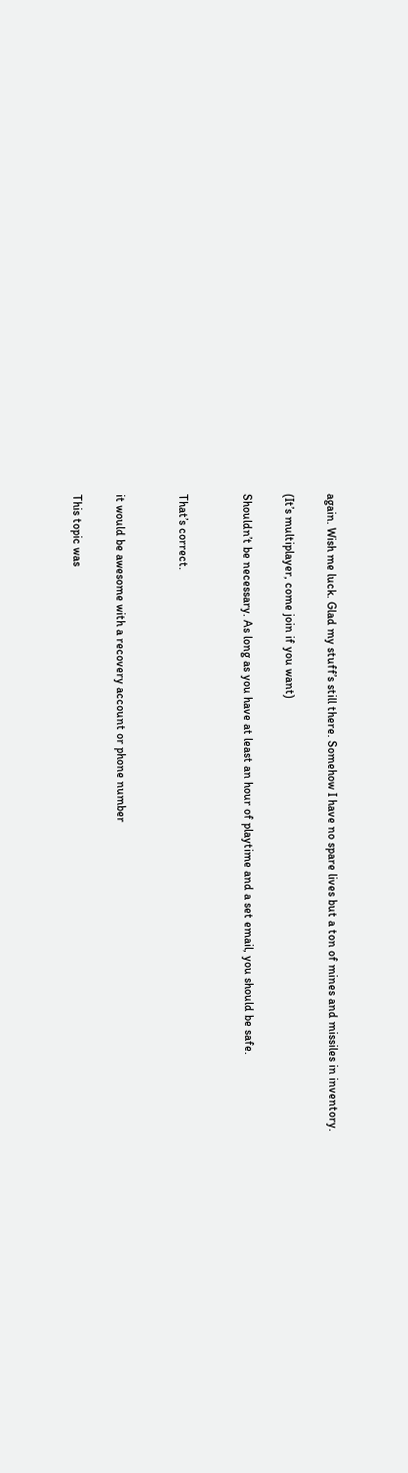again. Wish me luck. Glad my stuff’s still there. Somehow I have no spare lives but a ton of mines and missiles in inventory.

(It’s multiplayer, come join if you want)

Shouldn’t be necessary. As long as you have at least an hour of playtime and a set email, you should be safe.


That’s correct.


it would be awesome with a recovery account or phone number

This topic was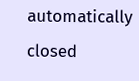automatically closed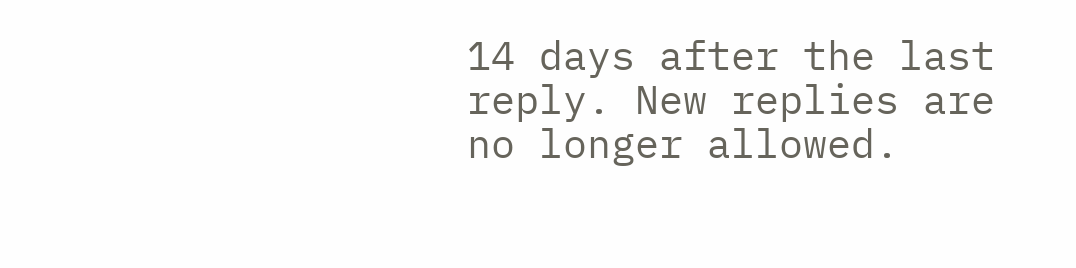14 days after the last reply. New replies are no longer allowed.